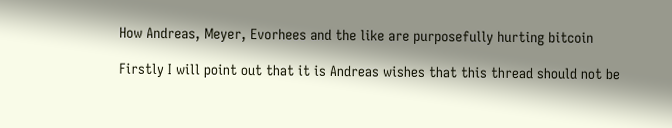How Andreas, Meyer, Evorhees and the like are purposefully hurting bitcoin

Firstly I will point out that it is Andreas wishes that this thread should not be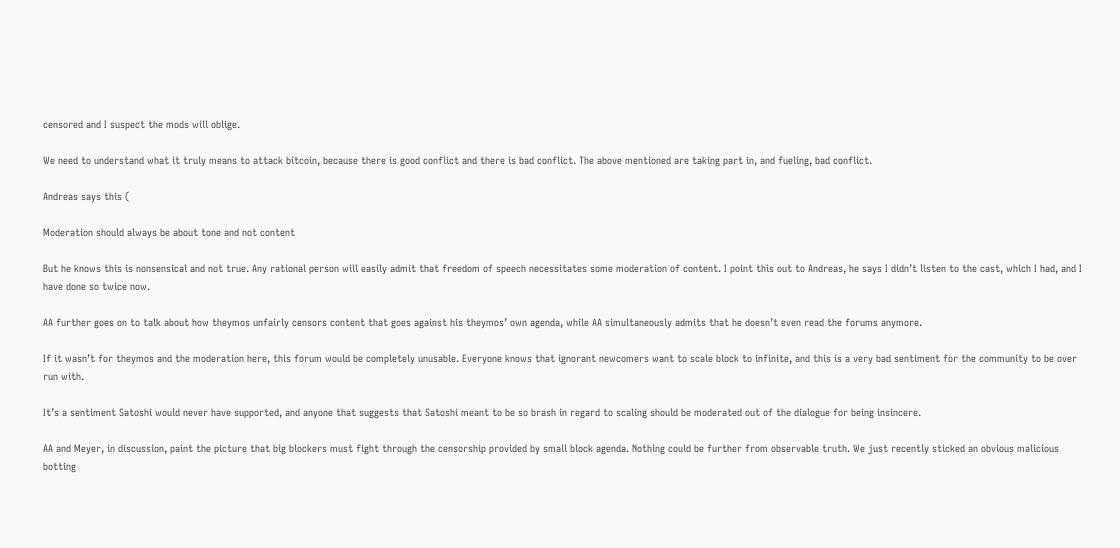censored and I suspect the mods will oblige.

We need to understand what it truly means to attack bitcoin, because there is good conflict and there is bad conflict. The above mentioned are taking part in, and fueling, bad conflict.

Andreas says this (

Moderation should always be about tone and not content

But he knows this is nonsensical and not true. Any rational person will easily admit that freedom of speech necessitates some moderation of content. I point this out to Andreas, he says I didn’t listen to the cast, which I had, and I have done so twice now.

AA further goes on to talk about how theymos unfairly censors content that goes against his theymos’ own agenda, while AA simultaneously admits that he doesn’t even read the forums anymore.

If it wasn’t for theymos and the moderation here, this forum would be completely unusable. Everyone knows that ignorant newcomers want to scale block to infinite, and this is a very bad sentiment for the community to be over run with.

It’s a sentiment Satoshi would never have supported, and anyone that suggests that Satoshi meant to be so brash in regard to scaling should be moderated out of the dialogue for being insincere.

AA and Meyer, in discussion, paint the picture that big blockers must fight through the censorship provided by small block agenda. Nothing could be further from observable truth. We just recently sticked an obvious malicious botting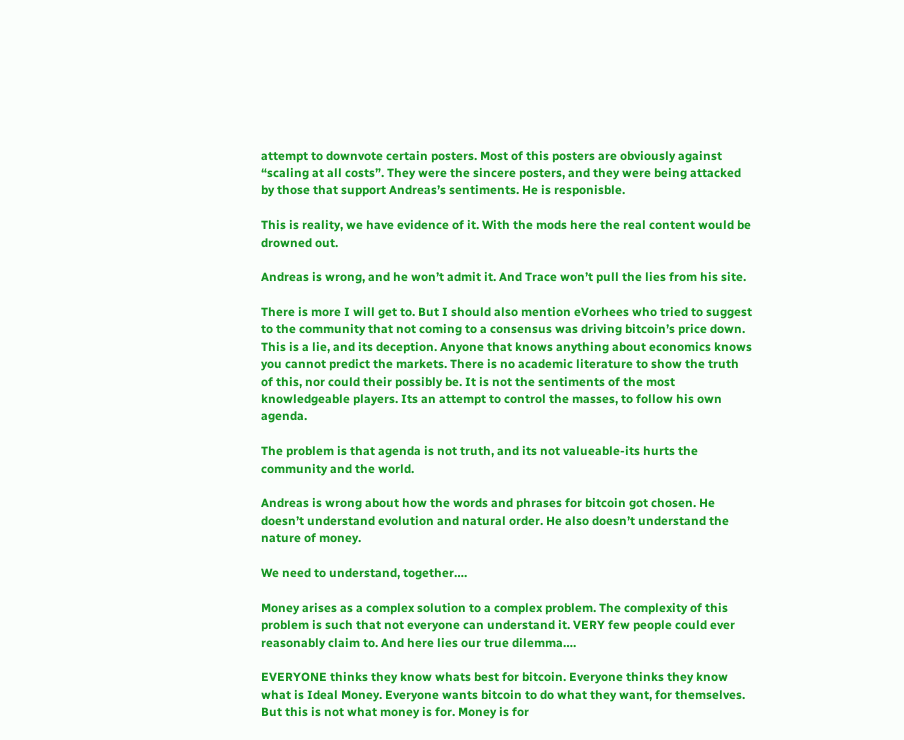attempt to downvote certain posters. Most of this posters are obviously against “scaling at all costs”. They were the sincere posters, and they were being attacked by those that support Andreas’s sentiments. He is responisble.

This is reality, we have evidence of it. With the mods here the real content would be drowned out.

Andreas is wrong, and he won’t admit it. And Trace won’t pull the lies from his site.

There is more I will get to. But I should also mention eVorhees who tried to suggest to the community that not coming to a consensus was driving bitcoin’s price down. This is a lie, and its deception. Anyone that knows anything about economics knows you cannot predict the markets. There is no academic literature to show the truth of this, nor could their possibly be. It is not the sentiments of the most knowledgeable players. Its an attempt to control the masses, to follow his own agenda.

The problem is that agenda is not truth, and its not valueable-its hurts the community and the world.

Andreas is wrong about how the words and phrases for bitcoin got chosen. He doesn’t understand evolution and natural order. He also doesn’t understand the nature of money.

We need to understand, together….

Money arises as a complex solution to a complex problem. The complexity of this problem is such that not everyone can understand it. VERY few people could ever reasonably claim to. And here lies our true dilemma….

EVERYONE thinks they know whats best for bitcoin. Everyone thinks they know what is Ideal Money. Everyone wants bitcoin to do what they want, for themselves. But this is not what money is for. Money is for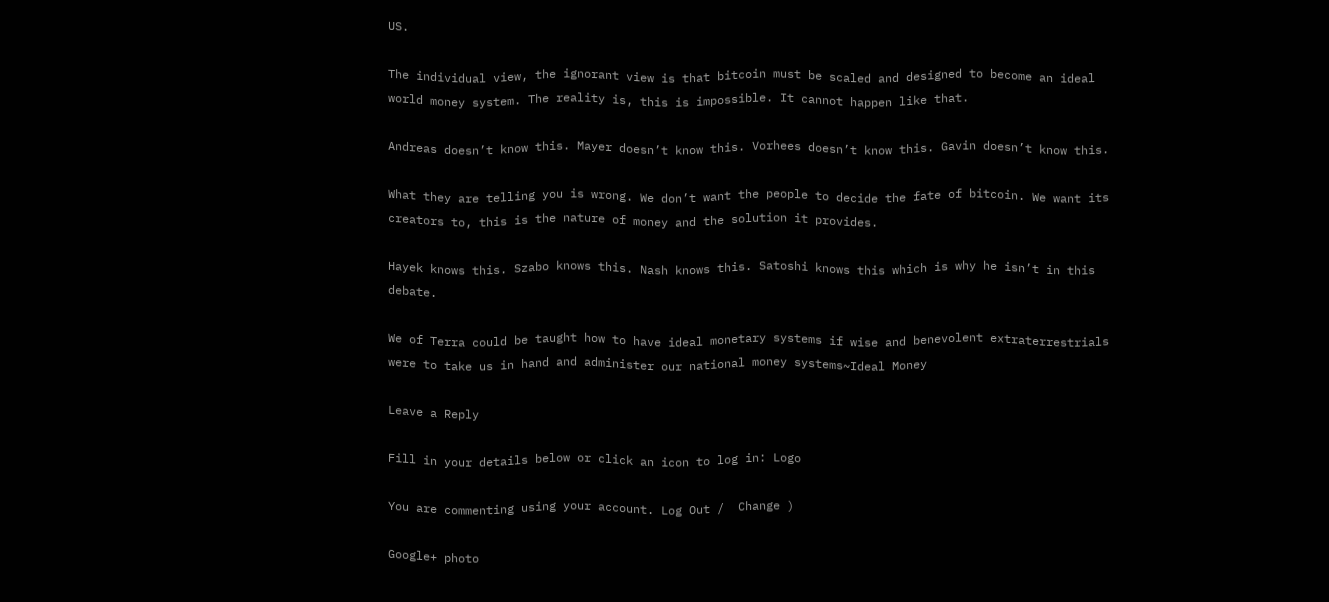US.

The individual view, the ignorant view is that bitcoin must be scaled and designed to become an ideal world money system. The reality is, this is impossible. It cannot happen like that.

Andreas doesn’t know this. Mayer doesn’t know this. Vorhees doesn’t know this. Gavin doesn’t know this.

What they are telling you is wrong. We don’t want the people to decide the fate of bitcoin. We want its creators to, this is the nature of money and the solution it provides.

Hayek knows this. Szabo knows this. Nash knows this. Satoshi knows this which is why he isn’t in this debate.

We of Terra could be taught how to have ideal monetary systems if wise and benevolent extraterrestrials were to take us in hand and administer our national money systems~Ideal Money

Leave a Reply

Fill in your details below or click an icon to log in: Logo

You are commenting using your account. Log Out /  Change )

Google+ photo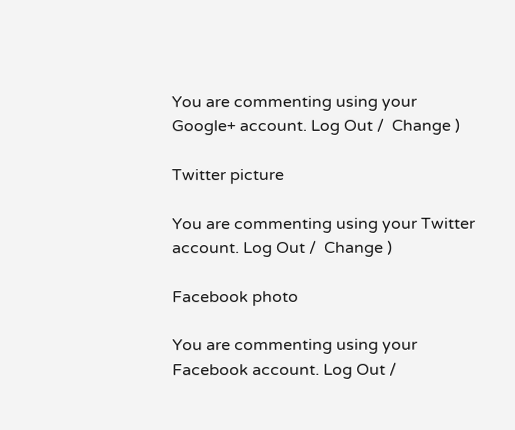You are commenting using your Google+ account. Log Out /  Change )

Twitter picture

You are commenting using your Twitter account. Log Out /  Change )

Facebook photo

You are commenting using your Facebook account. Log Out /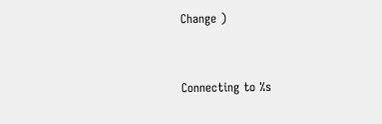Change )


Connecting to %s